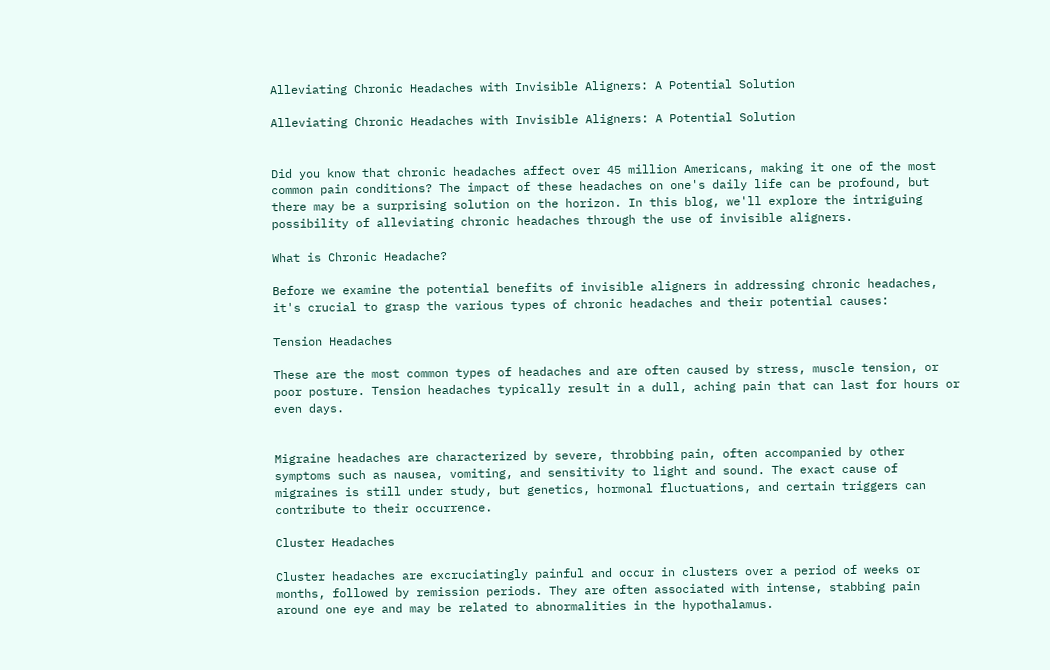Alleviating Chronic Headaches with Invisible Aligners: A Potential Solution

Alleviating Chronic Headaches with Invisible Aligners: A Potential Solution


Did you know that chronic headaches affect over 45 million Americans, making it one of the most common pain conditions? The impact of these headaches on one's daily life can be profound, but there may be a surprising solution on the horizon. In this blog, we'll explore the intriguing possibility of alleviating chronic headaches through the use of invisible aligners.

What is Chronic Headache?

Before we examine the potential benefits of invisible aligners in addressing chronic headaches, it's crucial to grasp the various types of chronic headaches and their potential causes:

Tension Headaches

These are the most common types of headaches and are often caused by stress, muscle tension, or poor posture. Tension headaches typically result in a dull, aching pain that can last for hours or even days.


Migraine headaches are characterized by severe, throbbing pain, often accompanied by other symptoms such as nausea, vomiting, and sensitivity to light and sound. The exact cause of migraines is still under study, but genetics, hormonal fluctuations, and certain triggers can contribute to their occurrence.

Cluster Headaches

Cluster headaches are excruciatingly painful and occur in clusters over a period of weeks or months, followed by remission periods. They are often associated with intense, stabbing pain around one eye and may be related to abnormalities in the hypothalamus.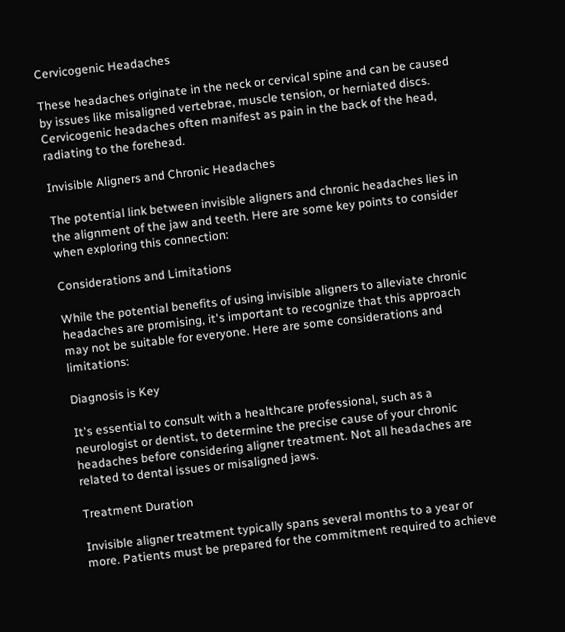Cervicogenic Headaches

These headaches originate in the neck or cervical spine and can be caused by issues like misaligned vertebrae, muscle tension, or herniated discs. Cervicogenic headaches often manifest as pain in the back of the head, radiating to the forehead.

Invisible Aligners and Chronic Headaches

The potential link between invisible aligners and chronic headaches lies in the alignment of the jaw and teeth. Here are some key points to consider when exploring this connection:

Considerations and Limitations

While the potential benefits of using invisible aligners to alleviate chronic headaches are promising, it's important to recognize that this approach may not be suitable for everyone. Here are some considerations and limitations:

Diagnosis is Key

It's essential to consult with a healthcare professional, such as a neurologist or dentist, to determine the precise cause of your chronic headaches before considering aligner treatment. Not all headaches are related to dental issues or misaligned jaws.

Treatment Duration

Invisible aligner treatment typically spans several months to a year or more. Patients must be prepared for the commitment required to achieve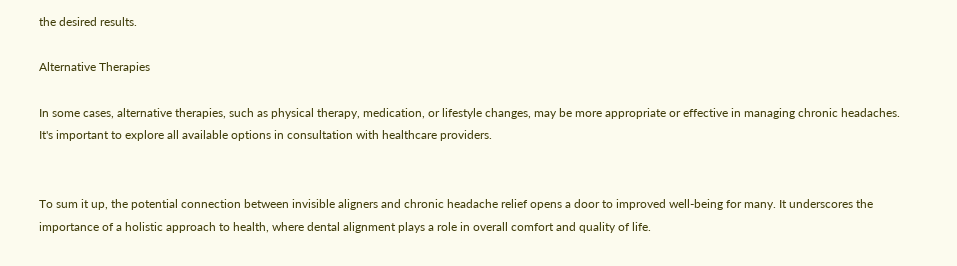the desired results.

Alternative Therapies

In some cases, alternative therapies, such as physical therapy, medication, or lifestyle changes, may be more appropriate or effective in managing chronic headaches. It's important to explore all available options in consultation with healthcare providers.


To sum it up, the potential connection between invisible aligners and chronic headache relief opens a door to improved well-being for many. It underscores the importance of a holistic approach to health, where dental alignment plays a role in overall comfort and quality of life.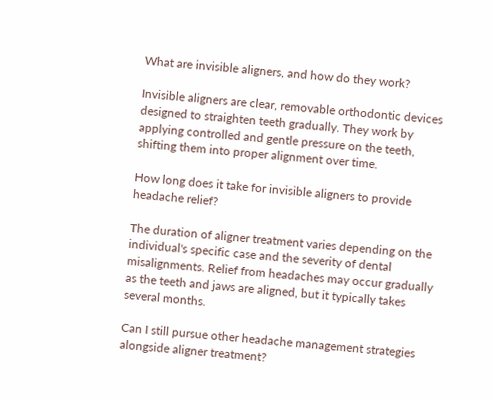What are invisible aligners, and how do they work?

Invisible aligners are clear, removable orthodontic devices designed to straighten teeth gradually. They work by applying controlled and gentle pressure on the teeth, shifting them into proper alignment over time.

How long does it take for invisible aligners to provide headache relief?

The duration of aligner treatment varies depending on the individual's specific case and the severity of dental misalignments. Relief from headaches may occur gradually as the teeth and jaws are aligned, but it typically takes several months.

Can I still pursue other headache management strategies alongside aligner treatment?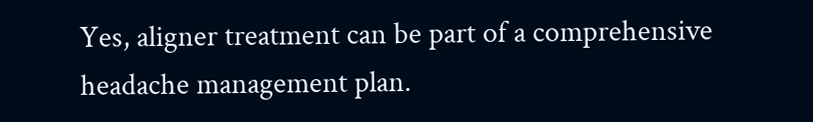Yes, aligner treatment can be part of a comprehensive headache management plan.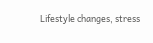Lifestyle changes, stress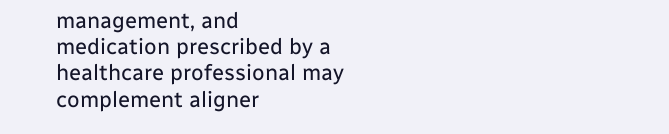management, and medication prescribed by a healthcare professional may complement aligner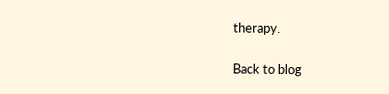therapy.

Back to blog